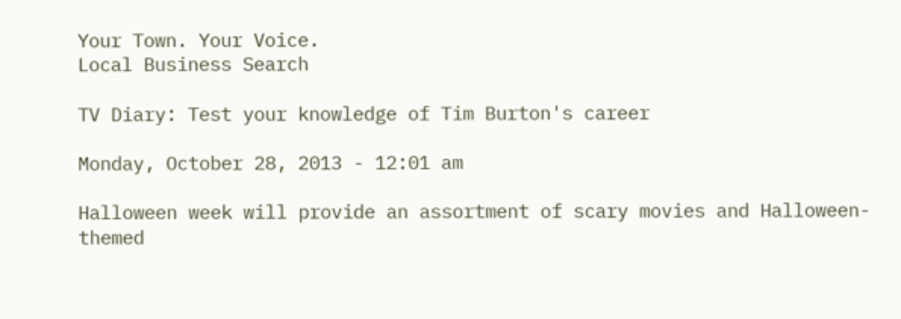Your Town. Your Voice.
Local Business Search

TV Diary: Test your knowledge of Tim Burton's career

Monday, October 28, 2013 - 12:01 am

Halloween week will provide an assortment of scary movies and Halloween-themed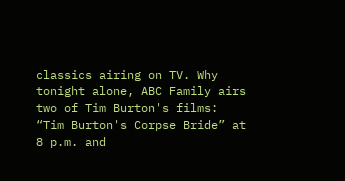classics airing on TV. Why tonight alone, ABC Family airs two of Tim Burton's films: “Tim Burton's Corpse Bride” at 8 p.m. and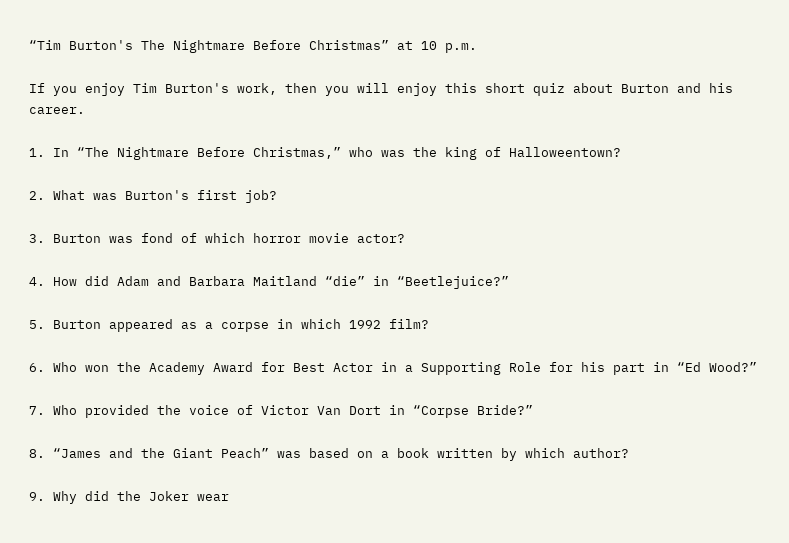“Tim Burton's The Nightmare Before Christmas” at 10 p.m.

If you enjoy Tim Burton's work, then you will enjoy this short quiz about Burton and his career.

1. In “The Nightmare Before Christmas,” who was the king of Halloweentown?

2. What was Burton's first job?

3. Burton was fond of which horror movie actor?

4. How did Adam and Barbara Maitland “die” in “Beetlejuice?”

5. Burton appeared as a corpse in which 1992 film?

6. Who won the Academy Award for Best Actor in a Supporting Role for his part in “Ed Wood?”

7. Who provided the voice of Victor Van Dort in “Corpse Bride?”

8. “James and the Giant Peach” was based on a book written by which author?

9. Why did the Joker wear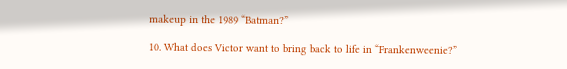makeup in the 1989 “Batman?”

10. What does Victor want to bring back to life in “Frankenweenie?”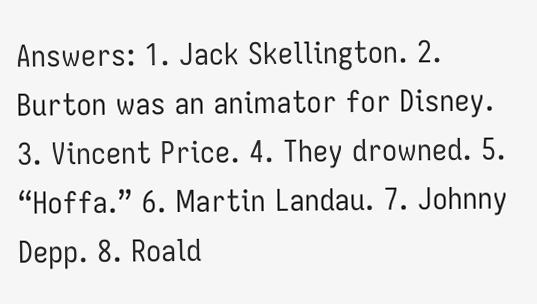Answers: 1. Jack Skellington. 2. Burton was an animator for Disney. 3. Vincent Price. 4. They drowned. 5. “Hoffa.” 6. Martin Landau. 7. Johnny Depp. 8. Roald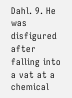Dahl. 9. He was disfigured after falling into a vat at a chemical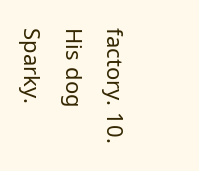factory. 10. His dog Sparky.